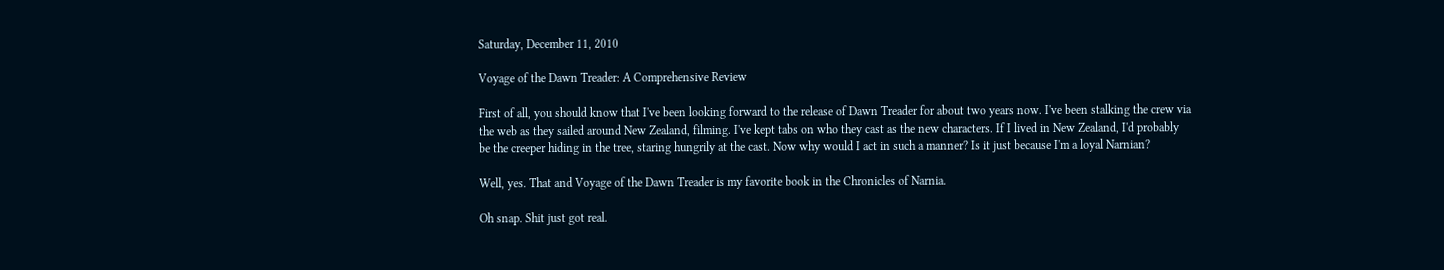Saturday, December 11, 2010

Voyage of the Dawn Treader: A Comprehensive Review

First of all, you should know that I've been looking forward to the release of Dawn Treader for about two years now. I've been stalking the crew via the web as they sailed around New Zealand, filming. I've kept tabs on who they cast as the new characters. If I lived in New Zealand, I'd probably be the creeper hiding in the tree, staring hungrily at the cast. Now why would I act in such a manner? Is it just because I'm a loyal Narnian?

Well, yes. That and Voyage of the Dawn Treader is my favorite book in the Chronicles of Narnia.

Oh snap. Shit just got real.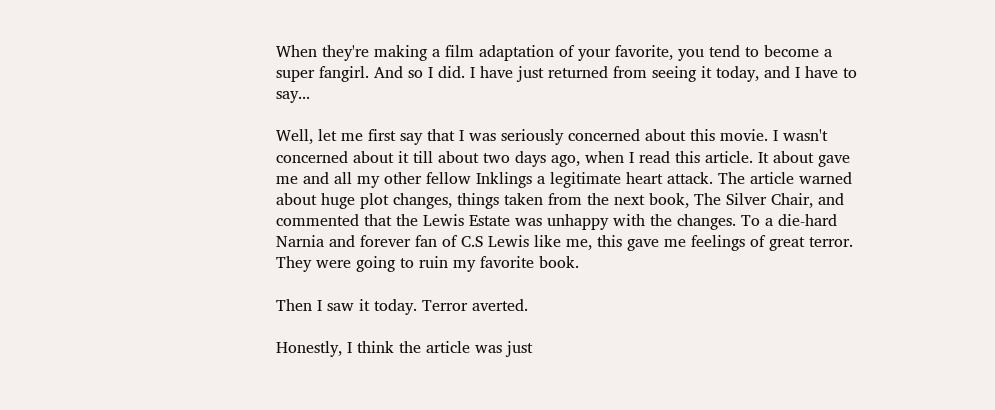When they're making a film adaptation of your favorite, you tend to become a super fangirl. And so I did. I have just returned from seeing it today, and I have to say...

Well, let me first say that I was seriously concerned about this movie. I wasn't concerned about it till about two days ago, when I read this article. It about gave me and all my other fellow Inklings a legitimate heart attack. The article warned about huge plot changes, things taken from the next book, The Silver Chair, and commented that the Lewis Estate was unhappy with the changes. To a die-hard Narnia and forever fan of C.S Lewis like me, this gave me feelings of great terror. They were going to ruin my favorite book.

Then I saw it today. Terror averted.

Honestly, I think the article was just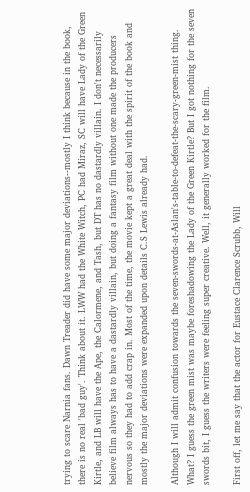trying to scare Narnia fans. Dawn Treader did have some major deviations--mostly I think because in the book, there is no real 'bad guy'. Think about it. LWW had the White Witch, PC had Miraz, SC will have Lady of the Green Kirtle, and LB will have the Ape, the Calormene, and Tash, but DT has no dastardly villain. I don't necessarily believe film always has to have a dastardly villain, but doing a fantasy film without one made the producers nervous so they had to add crap in. Most of the time, the movie kept a great deal with the spirit of the book and mostly the major deviations were expanded upon details C.S Lewis already had.

Although I will admit confusion towards the seven-swords-at-Aslan's-table-to-defeat-the-scary-green-mist thing. What? I guess the green mist was maybe foreshadowing the Lady of the Green Kirtle? But I got nothing for the seven swords bit, I guess the writers were feeling super creative. Well, it generally worked for the film.

First off, let me say that the actor for Eustace Clarence Scrubb, Will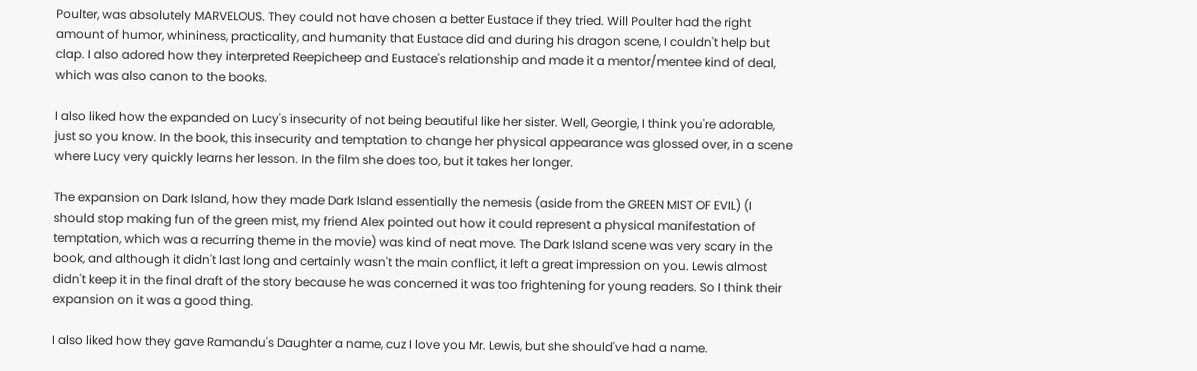Poulter, was absolutely MARVELOUS. They could not have chosen a better Eustace if they tried. Will Poulter had the right amount of humor, whininess, practicality, and humanity that Eustace did and during his dragon scene, I couldn't help but clap. I also adored how they interpreted Reepicheep and Eustace's relationship and made it a mentor/mentee kind of deal, which was also canon to the books.

I also liked how the expanded on Lucy's insecurity of not being beautiful like her sister. Well, Georgie, I think you're adorable, just so you know. In the book, this insecurity and temptation to change her physical appearance was glossed over, in a scene where Lucy very quickly learns her lesson. In the film she does too, but it takes her longer.

The expansion on Dark Island, how they made Dark Island essentially the nemesis (aside from the GREEN MIST OF EVIL) (I should stop making fun of the green mist, my friend Alex pointed out how it could represent a physical manifestation of temptation, which was a recurring theme in the movie) was kind of neat move. The Dark Island scene was very scary in the book, and although it didn't last long and certainly wasn't the main conflict, it left a great impression on you. Lewis almost didn't keep it in the final draft of the story because he was concerned it was too frightening for young readers. So I think their expansion on it was a good thing.

I also liked how they gave Ramandu's Daughter a name, cuz I love you Mr. Lewis, but she should've had a name.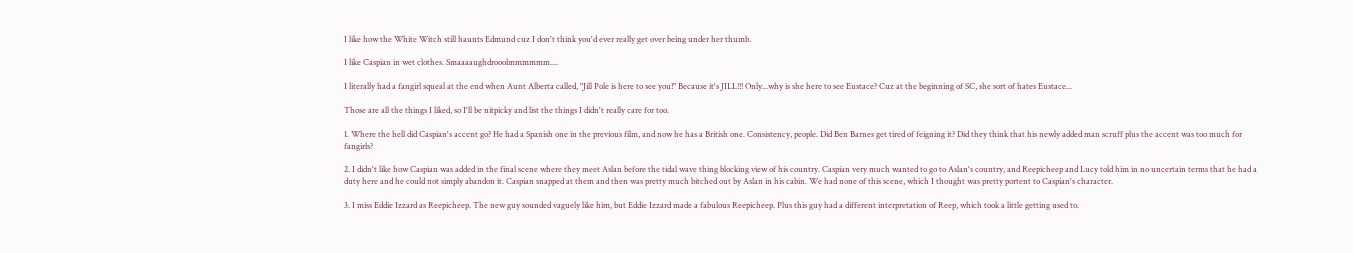I like how the White Witch still haunts Edmund cuz I don't think you'd ever really get over being under her thumb.

I like Caspian in wet clothes. Smaaaaughdrooolmmmmmm....

I literally had a fangirl squeal at the end when Aunt Alberta called, "Jill Pole is here to see you!" Because it's JILL!!! Only...why is she here to see Eustace? Cuz at the beginning of SC, she sort of hates Eustace...

Those are all the things I liked, so I'll be nitpicky and list the things I didn't really care for too.

1. Where the hell did Caspian's accent go? He had a Spanish one in the previous film, and now he has a British one. Consistency, people. Did Ben Barnes get tired of feigning it? Did they think that his newly added man scruff plus the accent was too much for fangirls?

2. I didn't like how Caspian was added in the final scene where they meet Aslan before the tidal wave thing blocking view of his country. Caspian very much wanted to go to Aslan's country, and Reepicheep and Lucy told him in no uncertain terms that he had a duty here and he could not simply abandon it. Caspian snapped at them and then was pretty much bitched out by Aslan in his cabin. We had none of this scene, which I thought was pretty portent to Caspian's character.

3. I miss Eddie Izzard as Reepicheep. The new guy sounded vaguely like him, but Eddie Izzard made a fabulous Reepicheep. Plus this guy had a different interpretation of Reep, which took a little getting used to.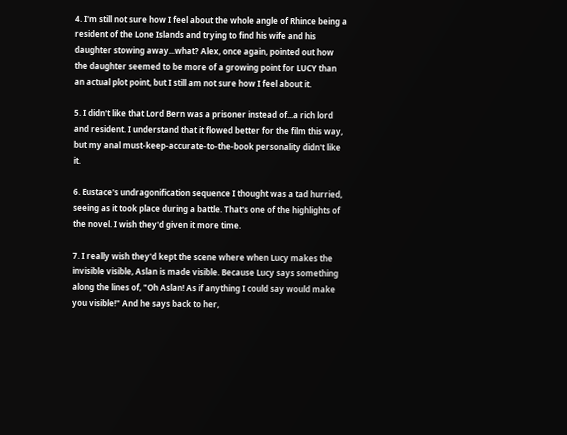4. I'm still not sure how I feel about the whole angle of Rhince being a resident of the Lone Islands and trying to find his wife and his daughter stowing away...what? Alex, once again, pointed out how the daughter seemed to be more of a growing point for LUCY than an actual plot point, but I still am not sure how I feel about it.

5. I didn't like that Lord Bern was a prisoner instead of...a rich lord and resident. I understand that it flowed better for the film this way, but my anal must-keep-accurate-to-the-book personality didn't like it.

6. Eustace's undragonification sequence I thought was a tad hurried, seeing as it took place during a battle. That's one of the highlights of the novel. I wish they'd given it more time.

7. I really wish they'd kept the scene where when Lucy makes the invisible visible, Aslan is made visible. Because Lucy says something along the lines of, "Oh Aslan! As if anything I could say would make you visible!" And he says back to her,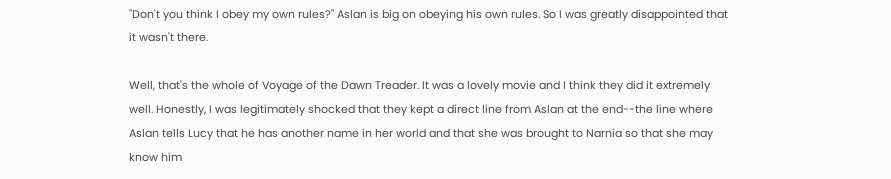"Don't you think I obey my own rules?" Aslan is big on obeying his own rules. So I was greatly disappointed that it wasn't there.

Well, that's the whole of Voyage of the Dawn Treader. It was a lovely movie and I think they did it extremely well. Honestly, I was legitimately shocked that they kept a direct line from Aslan at the end--the line where Aslan tells Lucy that he has another name in her world and that she was brought to Narnia so that she may know him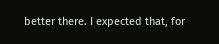better there. I expected that, for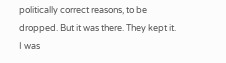politically correct reasons, to be dropped. But it was there. They kept it. I was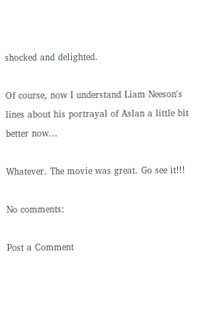shocked and delighted.

Of course, now I understand Liam Neeson's lines about his portrayal of Aslan a little bit better now...

Whatever. The movie was great. Go see it!!!

No comments:

Post a Comment